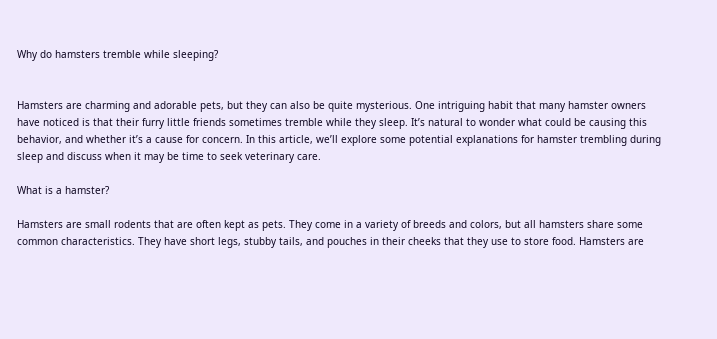Why do hamsters tremble while sleeping?


Hamsters are charming and adorable pets, but they can also be quite mysterious. One intriguing habit that many hamster owners have noticed is that their furry little friends sometimes tremble while they sleep. It’s natural to wonder what could be causing this behavior, and whether it’s a cause for concern. In this article, we’ll explore some potential explanations for hamster trembling during sleep and discuss when it may be time to seek veterinary care.

What is a hamster?

Hamsters are small rodents that are often kept as pets. They come in a variety of breeds and colors, but all hamsters share some common characteristics. They have short legs, stubby tails, and pouches in their cheeks that they use to store food. Hamsters are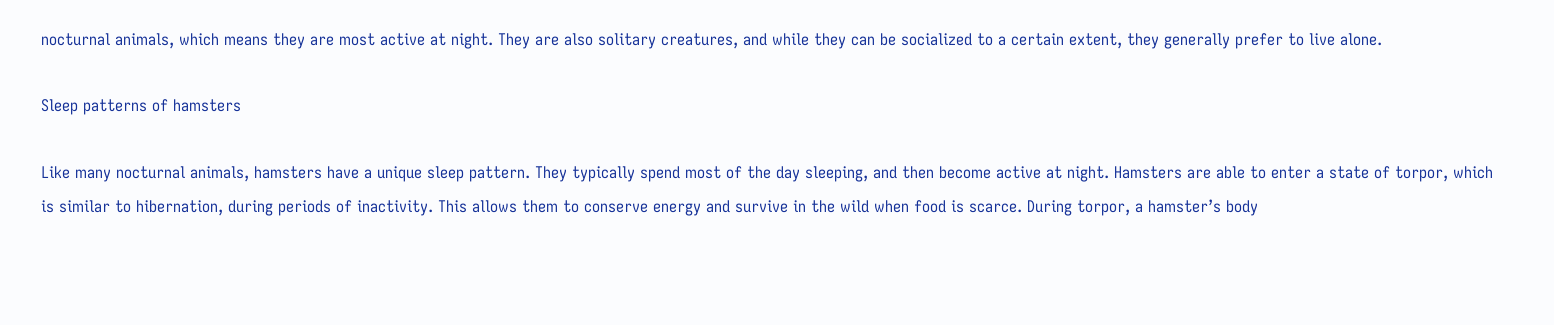nocturnal animals, which means they are most active at night. They are also solitary creatures, and while they can be socialized to a certain extent, they generally prefer to live alone.

Sleep patterns of hamsters

Like many nocturnal animals, hamsters have a unique sleep pattern. They typically spend most of the day sleeping, and then become active at night. Hamsters are able to enter a state of torpor, which is similar to hibernation, during periods of inactivity. This allows them to conserve energy and survive in the wild when food is scarce. During torpor, a hamster’s body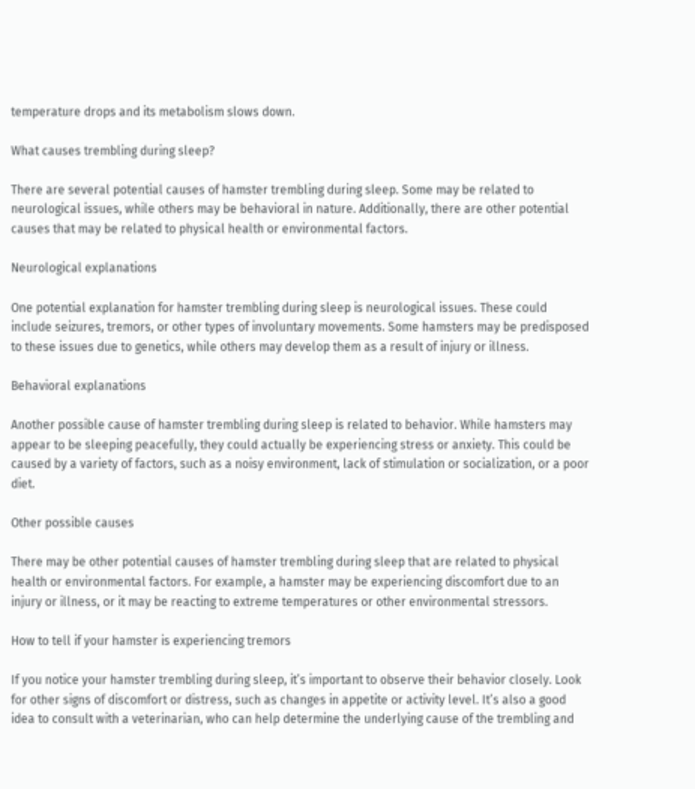temperature drops and its metabolism slows down.

What causes trembling during sleep?

There are several potential causes of hamster trembling during sleep. Some may be related to neurological issues, while others may be behavioral in nature. Additionally, there are other potential causes that may be related to physical health or environmental factors.

Neurological explanations

One potential explanation for hamster trembling during sleep is neurological issues. These could include seizures, tremors, or other types of involuntary movements. Some hamsters may be predisposed to these issues due to genetics, while others may develop them as a result of injury or illness.

Behavioral explanations

Another possible cause of hamster trembling during sleep is related to behavior. While hamsters may appear to be sleeping peacefully, they could actually be experiencing stress or anxiety. This could be caused by a variety of factors, such as a noisy environment, lack of stimulation or socialization, or a poor diet.

Other possible causes

There may be other potential causes of hamster trembling during sleep that are related to physical health or environmental factors. For example, a hamster may be experiencing discomfort due to an injury or illness, or it may be reacting to extreme temperatures or other environmental stressors.

How to tell if your hamster is experiencing tremors

If you notice your hamster trembling during sleep, it’s important to observe their behavior closely. Look for other signs of discomfort or distress, such as changes in appetite or activity level. It’s also a good idea to consult with a veterinarian, who can help determine the underlying cause of the trembling and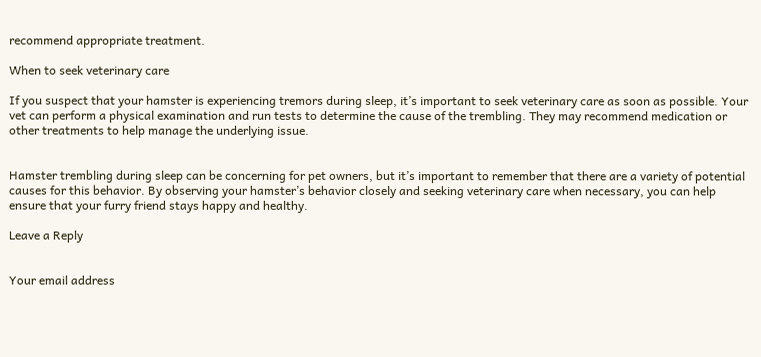recommend appropriate treatment.

When to seek veterinary care

If you suspect that your hamster is experiencing tremors during sleep, it’s important to seek veterinary care as soon as possible. Your vet can perform a physical examination and run tests to determine the cause of the trembling. They may recommend medication or other treatments to help manage the underlying issue.


Hamster trembling during sleep can be concerning for pet owners, but it’s important to remember that there are a variety of potential causes for this behavior. By observing your hamster’s behavior closely and seeking veterinary care when necessary, you can help ensure that your furry friend stays happy and healthy.

Leave a Reply


Your email address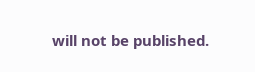will not be published.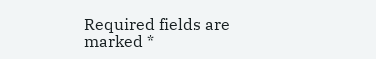Required fields are marked *